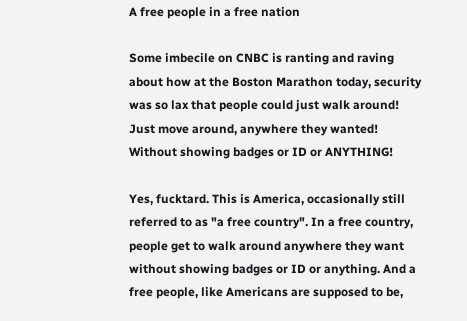A free people in a free nation

Some imbecile on CNBC is ranting and raving about how at the Boston Marathon today, security was so lax that people could just walk around! Just move around, anywhere they wanted! Without showing badges or ID or ANYTHING!

Yes, fucktard. This is America, occasionally still referred to as "a free country". In a free country, people get to walk around anywhere they want without showing badges or ID or anything. And a free people, like Americans are supposed to be,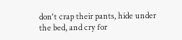don't crap their pants, hide under the bed, and cry for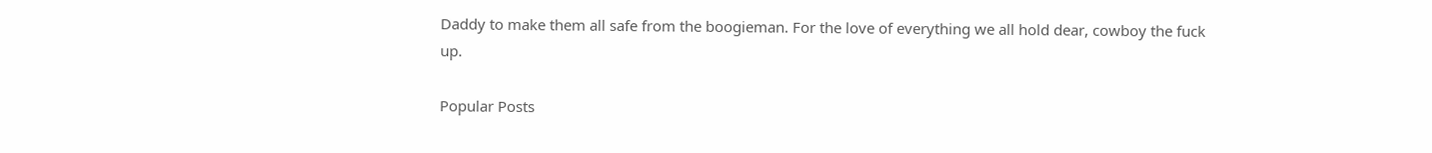Daddy to make them all safe from the boogieman. For the love of everything we all hold dear, cowboy the fuck up.

Popular Posts